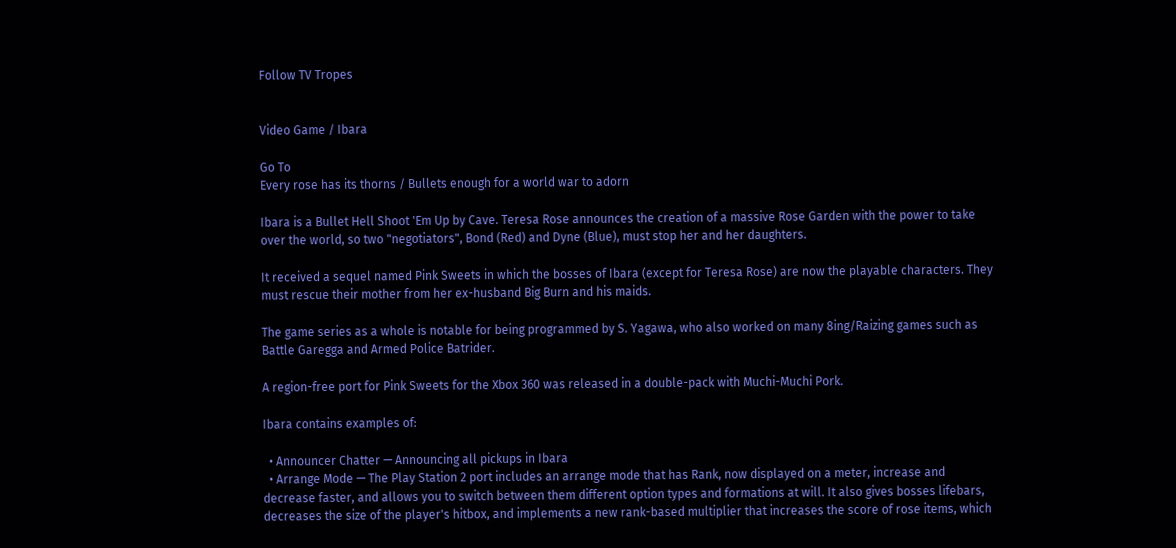Follow TV Tropes


Video Game / Ibara

Go To
Every rose has its thorns / Bullets enough for a world war to adorn

Ibara is a Bullet Hell Shoot 'Em Up by Cave. Teresa Rose announces the creation of a massive Rose Garden with the power to take over the world, so two "negotiators", Bond (Red) and Dyne (Blue), must stop her and her daughters.

It received a sequel named Pink Sweets in which the bosses of Ibara (except for Teresa Rose) are now the playable characters. They must rescue their mother from her ex-husband Big Burn and his maids.

The game series as a whole is notable for being programmed by S. Yagawa, who also worked on many 8ing/Raizing games such as Battle Garegga and Armed Police Batrider.

A region-free port for Pink Sweets for the Xbox 360 was released in a double-pack with Muchi-Muchi Pork.

Ibara contains examples of:

  • Announcer Chatter — Announcing all pickups in Ibara
  • Arrange Mode — The Play Station 2 port includes an arrange mode that has Rank, now displayed on a meter, increase and decrease faster, and allows you to switch between them different option types and formations at will. It also gives bosses lifebars, decreases the size of the player's hitbox, and implements a new rank-based multiplier that increases the score of rose items, which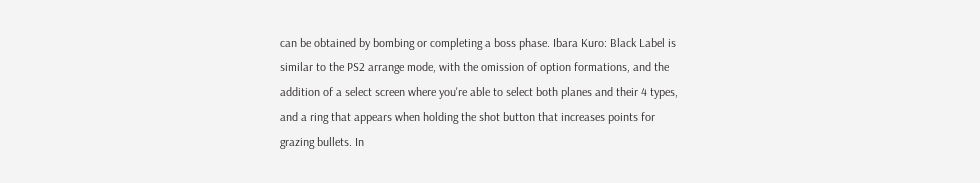can be obtained by bombing or completing a boss phase. Ibara Kuro: Black Label is similar to the PS2 arrange mode, with the omission of option formations, and the addition of a select screen where you're able to select both planes and their 4 types, and a ring that appears when holding the shot button that increases points for grazing bullets. In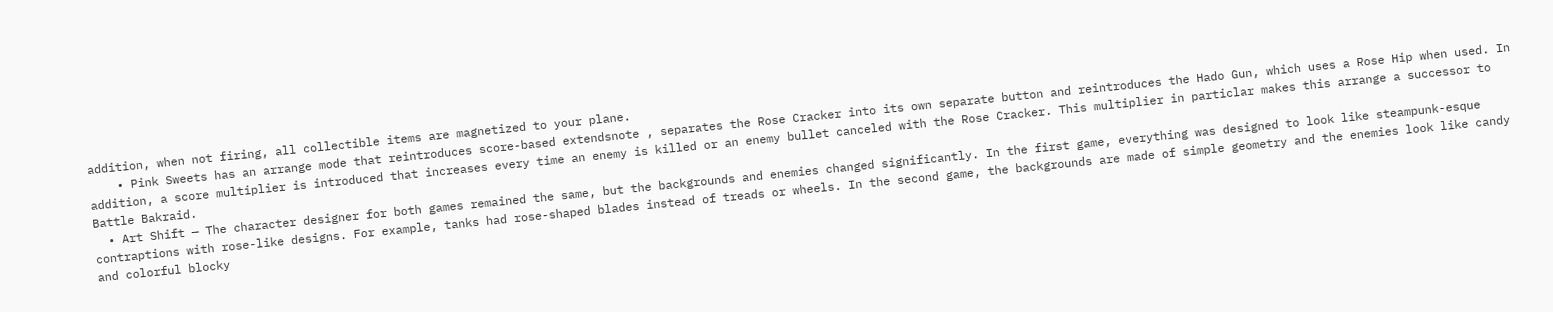addition, when not firing, all collectible items are magnetized to your plane.
    • Pink Sweets has an arrange mode that reintroduces score-based extendsnote , separates the Rose Cracker into its own separate button and reintroduces the Hado Gun, which uses a Rose Hip when used. In addition, a score multiplier is introduced that increases every time an enemy is killed or an enemy bullet canceled with the Rose Cracker. This multiplier in particlar makes this arrange a successor to Battle Bakraid.
  • Art Shift — The character designer for both games remained the same, but the backgrounds and enemies changed significantly. In the first game, everything was designed to look like steampunk-esque contraptions with rose-like designs. For example, tanks had rose-shaped blades instead of treads or wheels. In the second game, the backgrounds are made of simple geometry and the enemies look like candy and colorful blocky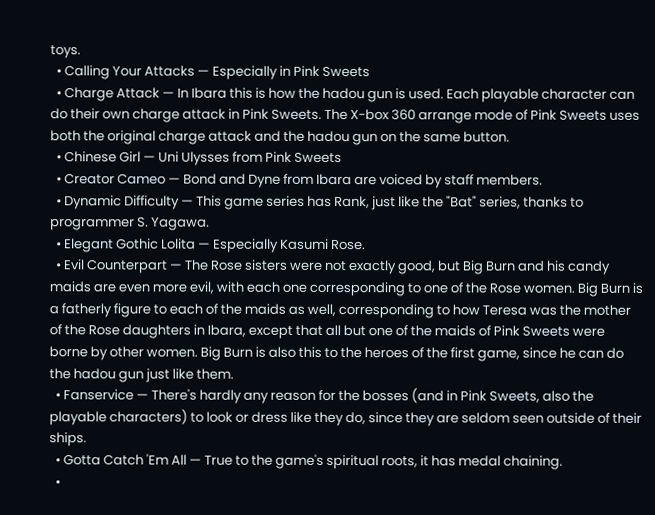toys.
  • Calling Your Attacks — Especially in Pink Sweets
  • Charge Attack — In Ibara this is how the hadou gun is used. Each playable character can do their own charge attack in Pink Sweets. The X-box 360 arrange mode of Pink Sweets uses both the original charge attack and the hadou gun on the same button.
  • Chinese Girl — Uni Ulysses from Pink Sweets
  • Creator Cameo — Bond and Dyne from Ibara are voiced by staff members.
  • Dynamic Difficulty — This game series has Rank, just like the "Bat" series, thanks to programmer S. Yagawa.
  • Elegant Gothic Lolita — Especially Kasumi Rose.
  • Evil Counterpart — The Rose sisters were not exactly good, but Big Burn and his candy maids are even more evil, with each one corresponding to one of the Rose women. Big Burn is a fatherly figure to each of the maids as well, corresponding to how Teresa was the mother of the Rose daughters in Ibara, except that all but one of the maids of Pink Sweets were borne by other women. Big Burn is also this to the heroes of the first game, since he can do the hadou gun just like them.
  • Fanservice — There's hardly any reason for the bosses (and in Pink Sweets, also the playable characters) to look or dress like they do, since they are seldom seen outside of their ships.
  • Gotta Catch 'Em All — True to the game's spiritual roots, it has medal chaining.
  •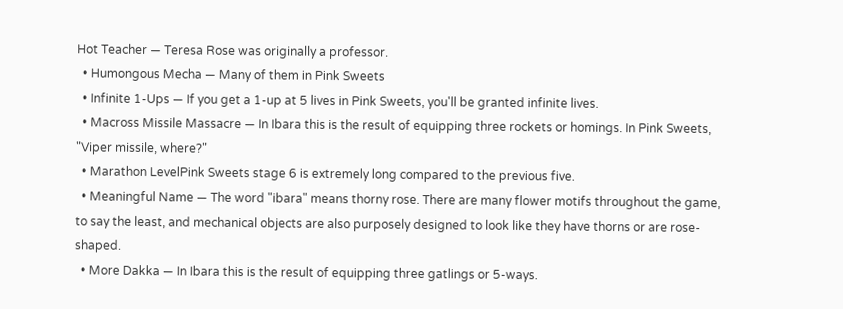Hot Teacher — Teresa Rose was originally a professor.
  • Humongous Mecha — Many of them in Pink Sweets
  • Infinite 1-Ups — If you get a 1-up at 5 lives in Pink Sweets, you'll be granted infinite lives.
  • Macross Missile Massacre — In Ibara this is the result of equipping three rockets or homings. In Pink Sweets, "Viper missile, where?"
  • Marathon LevelPink Sweets stage 6 is extremely long compared to the previous five.
  • Meaningful Name — The word "ibara" means thorny rose. There are many flower motifs throughout the game, to say the least, and mechanical objects are also purposely designed to look like they have thorns or are rose-shaped.
  • More Dakka — In Ibara this is the result of equipping three gatlings or 5-ways.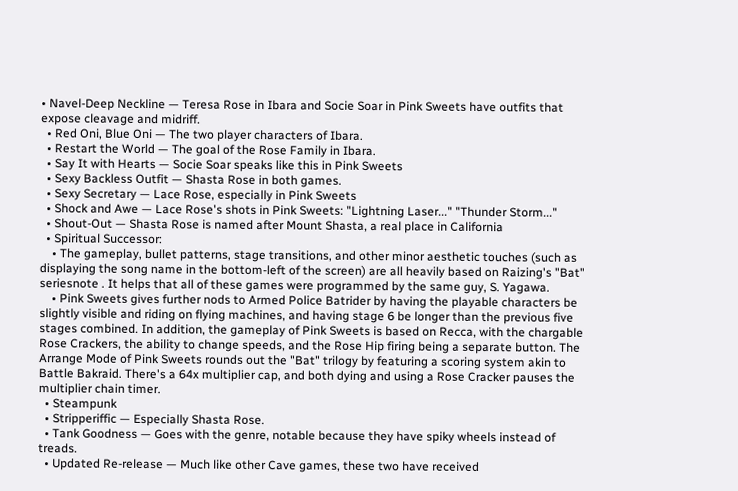• Navel-Deep Neckline — Teresa Rose in Ibara and Socie Soar in Pink Sweets have outfits that expose cleavage and midriff.
  • Red Oni, Blue Oni — The two player characters of Ibara.
  • Restart the World — The goal of the Rose Family in Ibara.
  • Say It with Hearts — Socie Soar speaks like this in Pink Sweets
  • Sexy Backless Outfit — Shasta Rose in both games.
  • Sexy Secretary — Lace Rose, especially in Pink Sweets
  • Shock and Awe — Lace Rose's shots in Pink Sweets: "Lightning Laser..." "Thunder Storm..."
  • Shout-Out — Shasta Rose is named after Mount Shasta, a real place in California
  • Spiritual Successor:
    • The gameplay, bullet patterns, stage transitions, and other minor aesthetic touches (such as displaying the song name in the bottom-left of the screen) are all heavily based on Raizing's "Bat" seriesnote . It helps that all of these games were programmed by the same guy, S. Yagawa.
    • Pink Sweets gives further nods to Armed Police Batrider by having the playable characters be slightly visible and riding on flying machines, and having stage 6 be longer than the previous five stages combined. In addition, the gameplay of Pink Sweets is based on Recca, with the chargable Rose Crackers, the ability to change speeds, and the Rose Hip firing being a separate button. The Arrange Mode of Pink Sweets rounds out the "Bat" trilogy by featuring a scoring system akin to Battle Bakraid. There's a 64x multiplier cap, and both dying and using a Rose Cracker pauses the multiplier chain timer.
  • Steampunk
  • Stripperiffic — Especially Shasta Rose.
  • Tank Goodness — Goes with the genre, notable because they have spiky wheels instead of treads.
  • Updated Re-release — Much like other Cave games, these two have received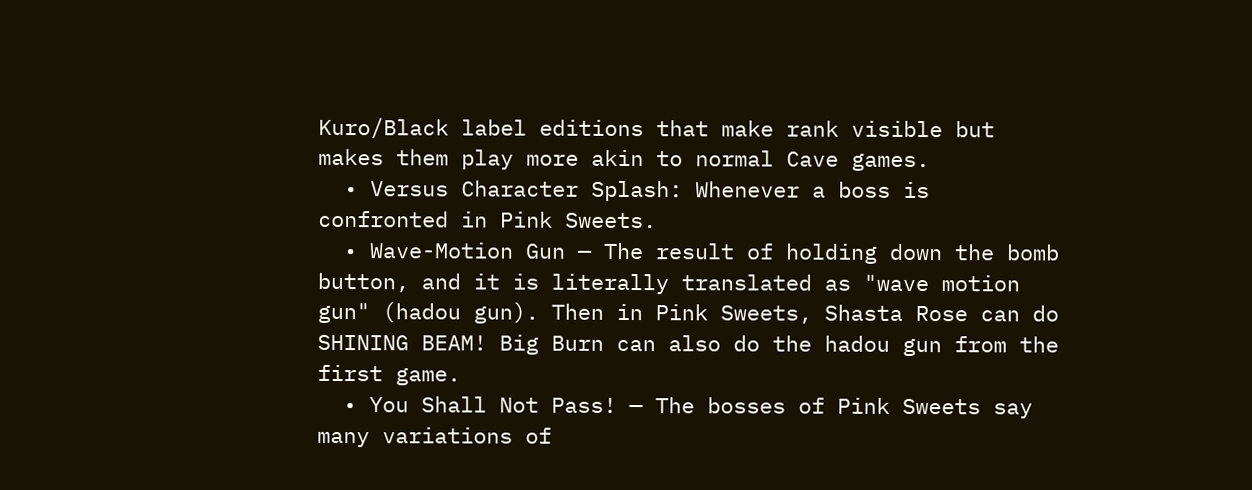Kuro/Black label editions that make rank visible but makes them play more akin to normal Cave games.
  • Versus Character Splash: Whenever a boss is confronted in Pink Sweets.
  • Wave-Motion Gun — The result of holding down the bomb button, and it is literally translated as "wave motion gun" (hadou gun). Then in Pink Sweets, Shasta Rose can do SHINING BEAM! Big Burn can also do the hadou gun from the first game.
  • You Shall Not Pass! — The bosses of Pink Sweets say many variations of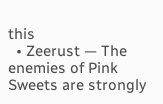this
  • Zeerust — The enemies of Pink Sweets are strongly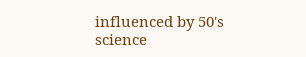influenced by 50's science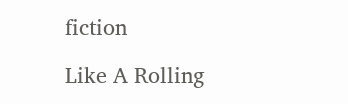fiction

Like A Rolling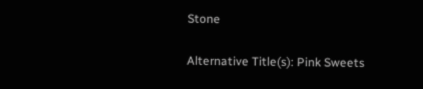Stone

Alternative Title(s): Pink Sweets